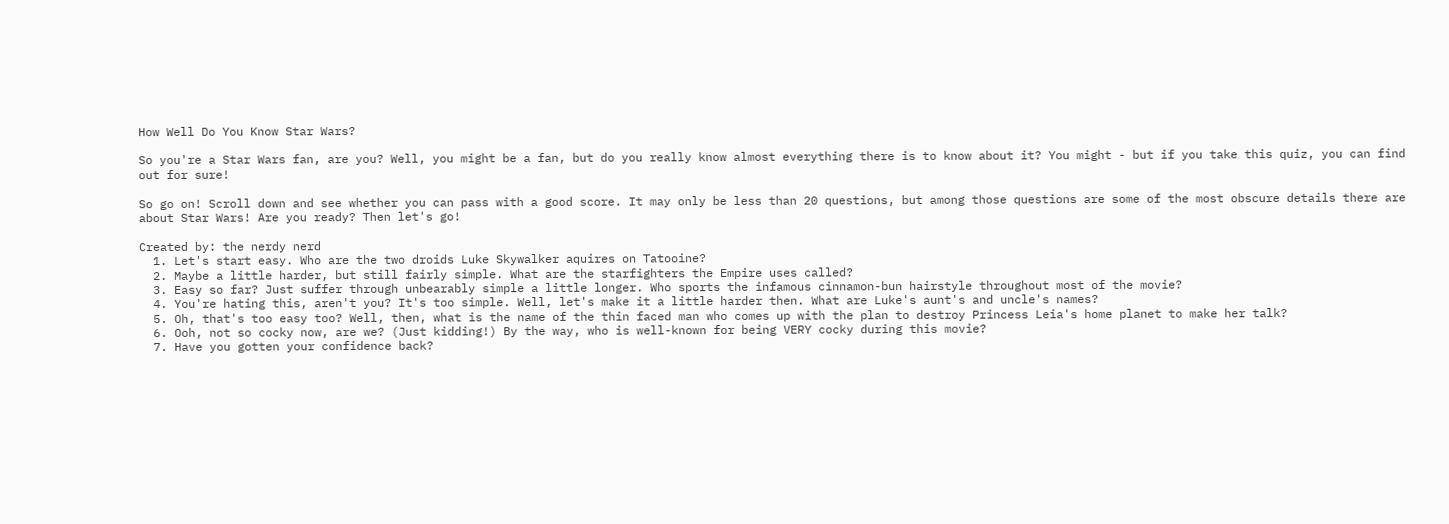How Well Do You Know Star Wars?

So you're a Star Wars fan, are you? Well, you might be a fan, but do you really know almost everything there is to know about it? You might - but if you take this quiz, you can find out for sure!

So go on! Scroll down and see whether you can pass with a good score. It may only be less than 20 questions, but among those questions are some of the most obscure details there are about Star Wars! Are you ready? Then let's go!

Created by: the nerdy nerd
  1. Let's start easy. Who are the two droids Luke Skywalker aquires on Tatooine?
  2. Maybe a little harder, but still fairly simple. What are the starfighters the Empire uses called?
  3. Easy so far? Just suffer through unbearably simple a little longer. Who sports the infamous cinnamon-bun hairstyle throughout most of the movie?
  4. You're hating this, aren't you? It's too simple. Well, let's make it a little harder then. What are Luke's aunt's and uncle's names?
  5. Oh, that's too easy too? Well, then, what is the name of the thin faced man who comes up with the plan to destroy Princess Leia's home planet to make her talk?
  6. Ooh, not so cocky now, are we? (Just kidding!) By the way, who is well-known for being VERY cocky during this movie?
  7. Have you gotten your confidence back?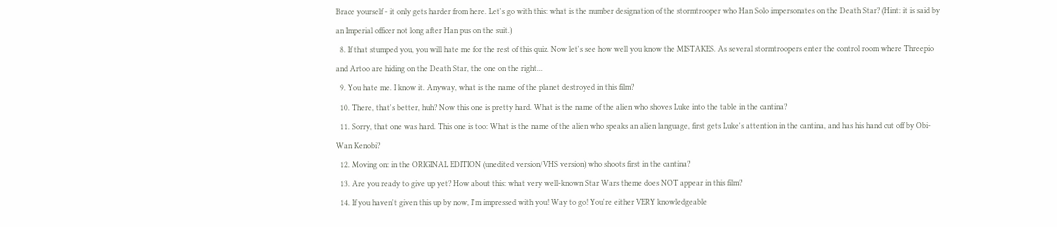Brace yourself - it only gets harder from here. Let's go with this: what is the number designation of the stormtrooper who Han Solo impersonates on the Death Star? (Hint: it is said by an Imperial officer not long after Han pus on the suit.)
  8. If that stumped you, you will hate me for the rest of this quiz. Now let's see how well you know the MISTAKES. As several stormtroopers enter the control room where Threepio and Artoo are hiding on the Death Star, the one on the right...
  9. You hate me. I know it. Anyway, what is the name of the planet destroyed in this film?
  10. There, that's better, huh? Now this one is pretty hard. What is the name of the alien who shoves Luke into the table in the cantina?
  11. Sorry, that one was hard. This one is too: What is the name of the alien who speaks an alien language, first gets Luke's attention in the cantina, and has his hand cut off by Obi-Wan Kenobi?
  12. Moving on: in the ORIGINAL EDITION (unedited version/VHS version) who shoots first in the cantina?
  13. Are you ready to give up yet? How about this: what very well-known Star Wars theme does NOT appear in this film?
  14. If you haven't given this up by now, I'm impressed with you! Way to go! You're either VERY knowledgeable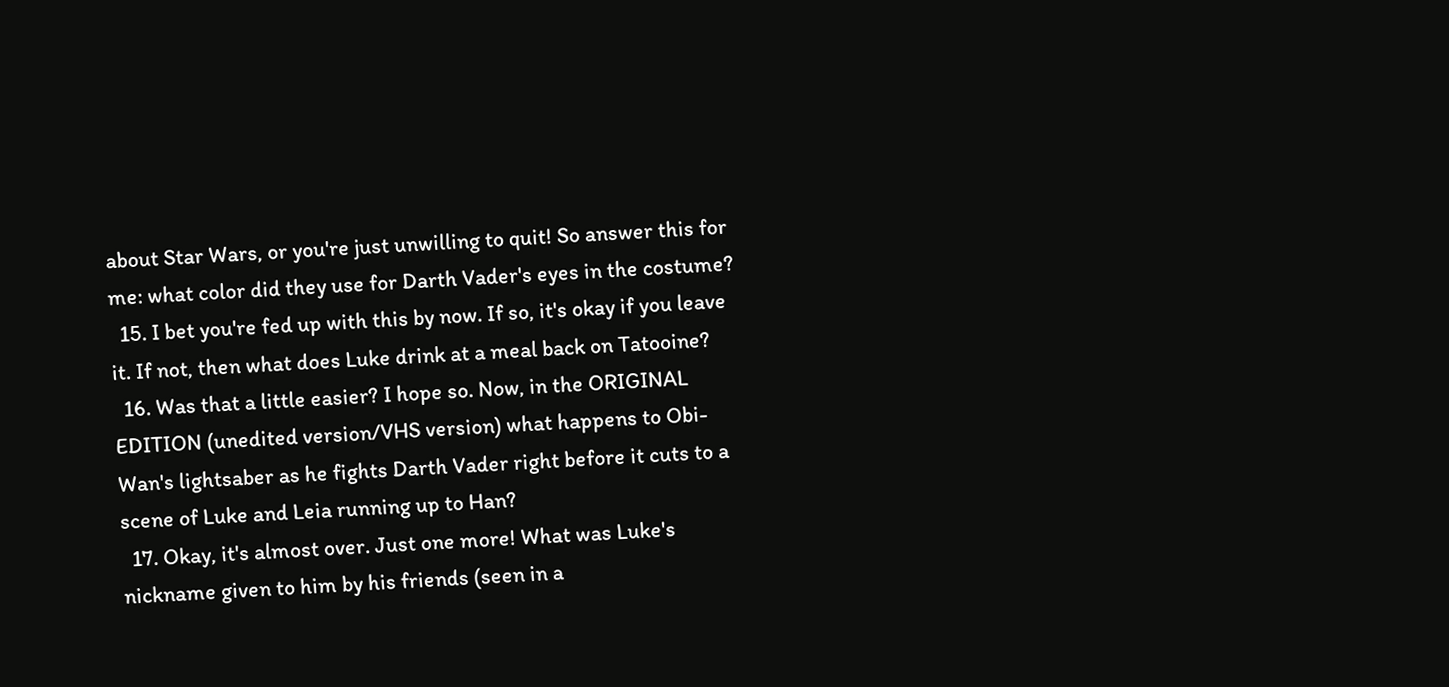about Star Wars, or you're just unwilling to quit! So answer this for me: what color did they use for Darth Vader's eyes in the costume?
  15. I bet you're fed up with this by now. If so, it's okay if you leave it. If not, then what does Luke drink at a meal back on Tatooine?
  16. Was that a little easier? I hope so. Now, in the ORIGINAL EDITION (unedited version/VHS version) what happens to Obi-Wan's lightsaber as he fights Darth Vader right before it cuts to a scene of Luke and Leia running up to Han?
  17. Okay, it's almost over. Just one more! What was Luke's nickname given to him by his friends (seen in a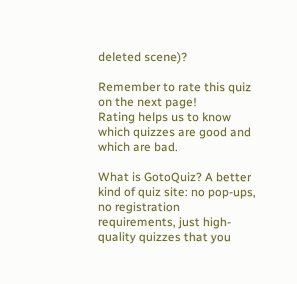deleted scene)?

Remember to rate this quiz on the next page!
Rating helps us to know which quizzes are good and which are bad.

What is GotoQuiz? A better kind of quiz site: no pop-ups, no registration requirements, just high-quality quizzes that you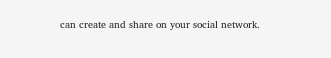can create and share on your social network.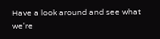Have a look around and see what we're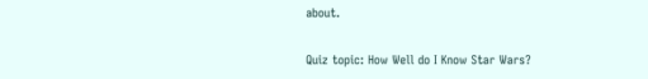about.

Quiz topic: How Well do I Know Star Wars?